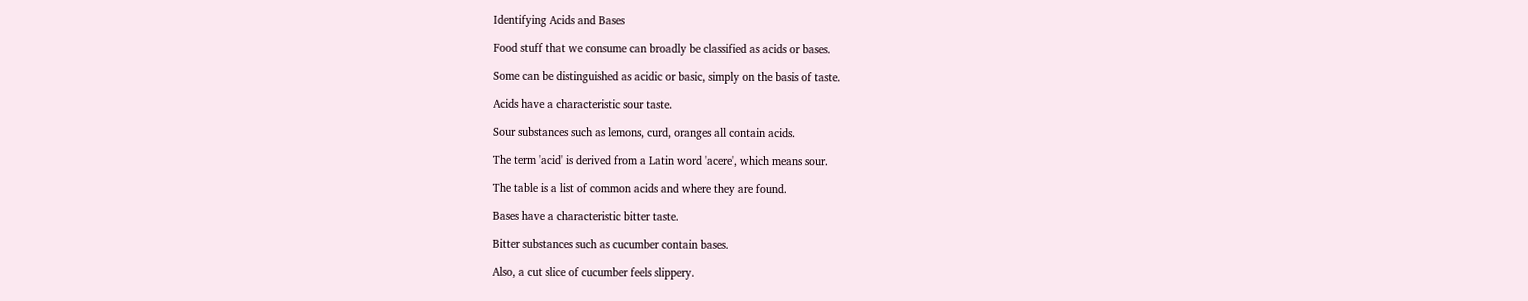Identifying Acids and Bases

Food stuff that we consume can broadly be classified as acids or bases.

Some can be distinguished as acidic or basic, simply on the basis of taste.

Acids have a characteristic sour taste.

Sour substances such as lemons, curd, oranges all contain acids.

The term 'acid' is derived from a Latin word 'acere', which means sour.

The table is a list of common acids and where they are found.

Bases have a characteristic bitter taste.

Bitter substances such as cucumber contain bases.

Also, a cut slice of cucumber feels slippery.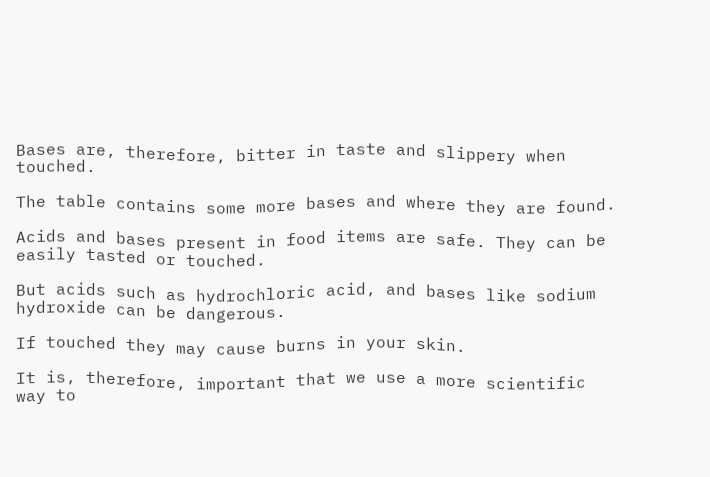Bases are, therefore, bitter in taste and slippery when touched.

The table contains some more bases and where they are found.

Acids and bases present in food items are safe. They can be easily tasted or touched.

But acids such as hydrochloric acid, and bases like sodium hydroxide can be dangerous.

If touched they may cause burns in your skin.

It is, therefore, important that we use a more scientific way to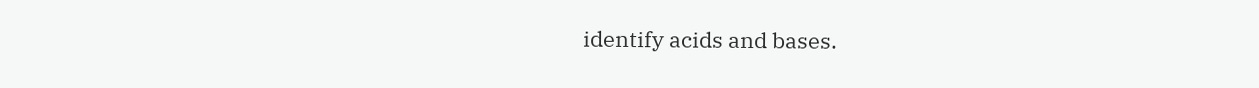identify acids and bases.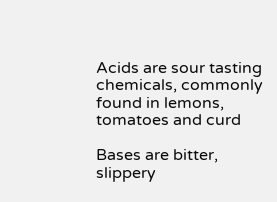Acids are sour tasting chemicals, commonly found in lemons, tomatoes and curd

Bases are bitter, slippery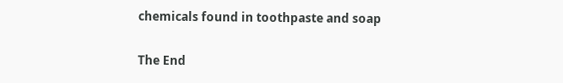chemicals found in toothpaste and soap

The End